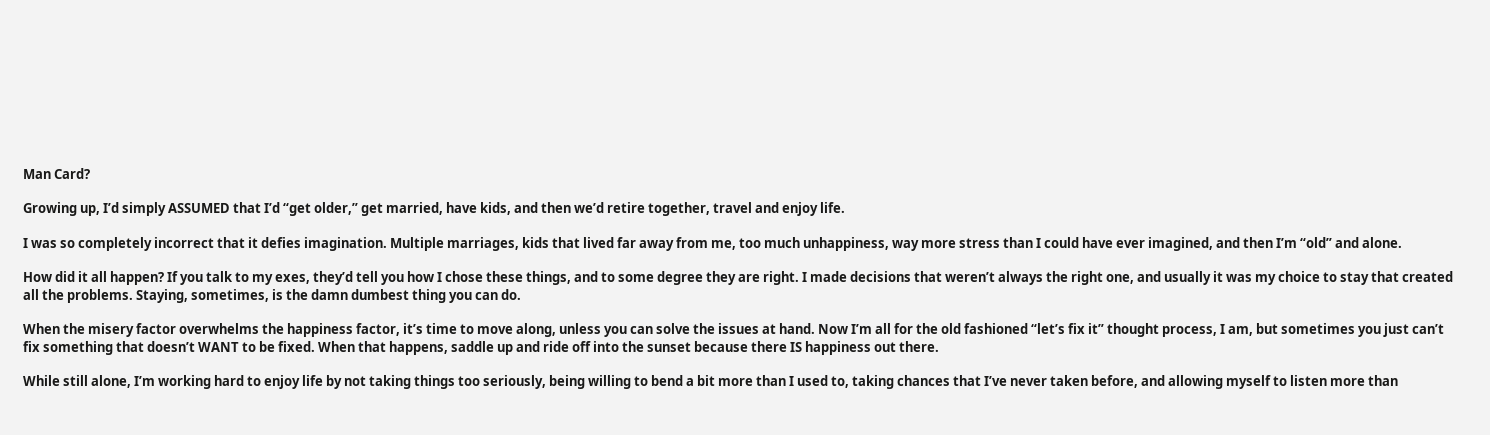Man Card?

Growing up, I’d simply ASSUMED that I’d “get older,” get married, have kids, and then we’d retire together, travel and enjoy life.

I was so completely incorrect that it defies imagination. Multiple marriages, kids that lived far away from me, too much unhappiness, way more stress than I could have ever imagined, and then I’m “old” and alone.

How did it all happen? If you talk to my exes, they’d tell you how I chose these things, and to some degree they are right. I made decisions that weren’t always the right one, and usually it was my choice to stay that created all the problems. Staying, sometimes, is the damn dumbest thing you can do.

When the misery factor overwhelms the happiness factor, it’s time to move along, unless you can solve the issues at hand. Now I’m all for the old fashioned “let’s fix it” thought process, I am, but sometimes you just can’t fix something that doesn’t WANT to be fixed. When that happens, saddle up and ride off into the sunset because there IS happiness out there.

While still alone, I’m working hard to enjoy life by not taking things too seriously, being willing to bend a bit more than I used to, taking chances that I’ve never taken before, and allowing myself to listen more than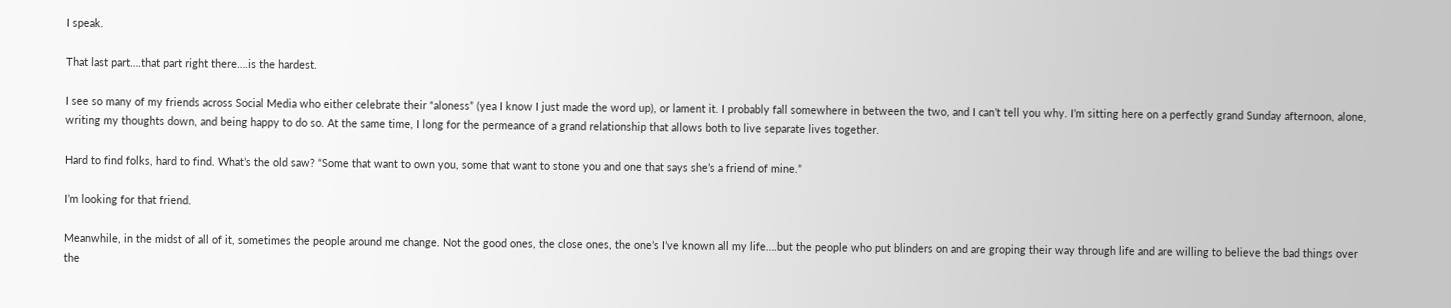I speak.

That last part….that part right there….is the hardest.

I see so many of my friends across Social Media who either celebrate their “aloness” (yea I know I just made the word up), or lament it. I probably fall somewhere in between the two, and I can’t tell you why. I’m sitting here on a perfectly grand Sunday afternoon, alone, writing my thoughts down, and being happy to do so. At the same time, I long for the permeance of a grand relationship that allows both to live separate lives together.

Hard to find folks, hard to find. What’s the old saw? “Some that want to own you, some that want to stone you and one that says she’s a friend of mine.”

I’m looking for that friend.

Meanwhile, in the midst of all of it, sometimes the people around me change. Not the good ones, the close ones, the one’s I’ve known all my life….but the people who put blinders on and are groping their way through life and are willing to believe the bad things over the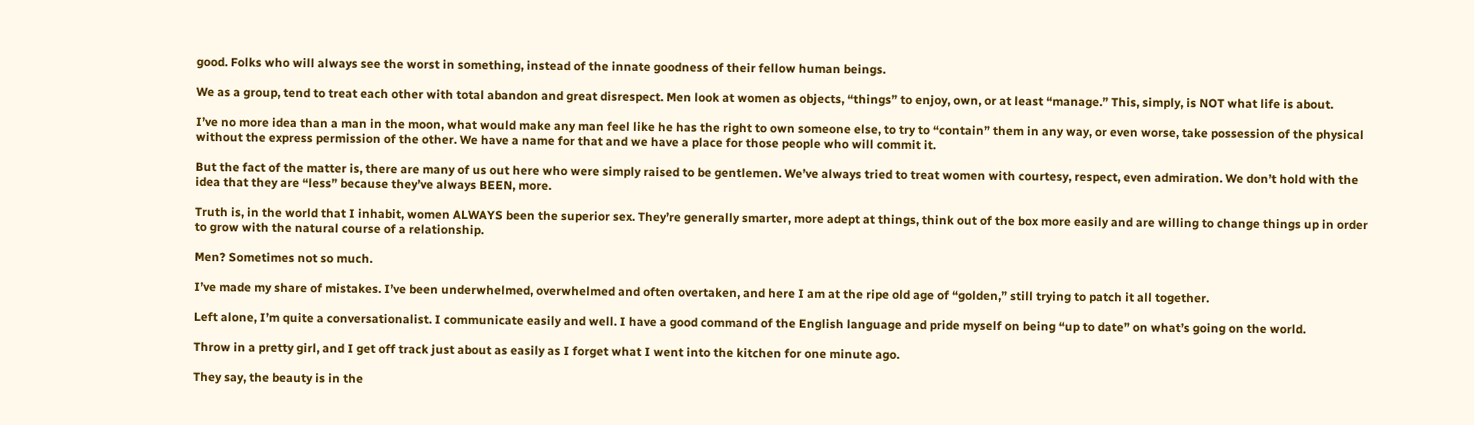good. Folks who will always see the worst in something, instead of the innate goodness of their fellow human beings.

We as a group, tend to treat each other with total abandon and great disrespect. Men look at women as objects, “things” to enjoy, own, or at least “manage.” This, simply, is NOT what life is about.

I’ve no more idea than a man in the moon, what would make any man feel like he has the right to own someone else, to try to “contain” them in any way, or even worse, take possession of the physical without the express permission of the other. We have a name for that and we have a place for those people who will commit it.

But the fact of the matter is, there are many of us out here who were simply raised to be gentlemen. We’ve always tried to treat women with courtesy, respect, even admiration. We don’t hold with the idea that they are “less” because they’ve always BEEN, more.

Truth is, in the world that I inhabit, women ALWAYS been the superior sex. They’re generally smarter, more adept at things, think out of the box more easily and are willing to change things up in order to grow with the natural course of a relationship.

Men? Sometimes not so much.

I’ve made my share of mistakes. I’ve been underwhelmed, overwhelmed and often overtaken, and here I am at the ripe old age of “golden,” still trying to patch it all together.

Left alone, I’m quite a conversationalist. I communicate easily and well. I have a good command of the English language and pride myself on being “up to date” on what’s going on the world.

Throw in a pretty girl, and I get off track just about as easily as I forget what I went into the kitchen for one minute ago.

They say, the beauty is in the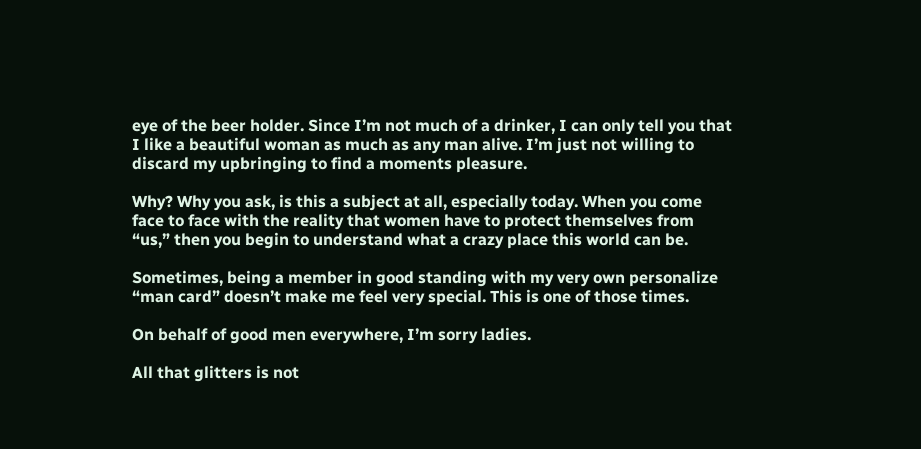eye of the beer holder. Since I’m not much of a drinker, I can only tell you that I like a beautiful woman as much as any man alive. I’m just not willing to discard my upbringing to find a moments pleasure.

Why? Why you ask, is this a subject at all, especially today. When you come face to face with the reality that women have to protect themselves from “us,” then you begin to understand what a crazy place this world can be.

Sometimes, being a member in good standing with my very own personalize “man card” doesn’t make me feel very special. This is one of those times.

On behalf of good men everywhere, I’m sorry ladies.

All that glitters is not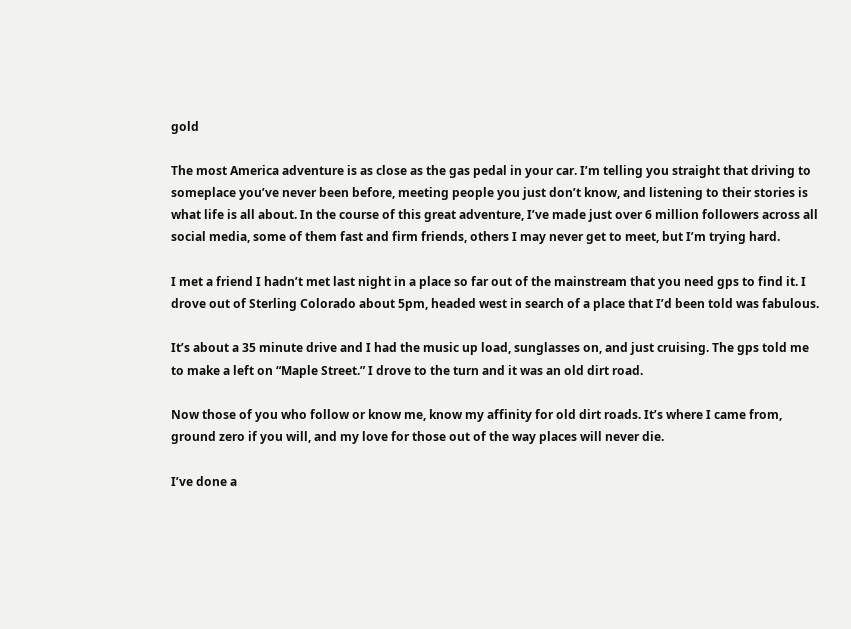gold

The most America adventure is as close as the gas pedal in your car. I’m telling you straight that driving to someplace you’ve never been before, meeting people you just don’t know, and listening to their stories is what life is all about. In the course of this great adventure, I’ve made just over 6 million followers across all social media, some of them fast and firm friends, others I may never get to meet, but I’m trying hard.

I met a friend I hadn’t met last night in a place so far out of the mainstream that you need gps to find it. I drove out of Sterling Colorado about 5pm, headed west in search of a place that I’d been told was fabulous.

It’s about a 35 minute drive and I had the music up load, sunglasses on, and just cruising. The gps told me to make a left on “Maple Street.” I drove to the turn and it was an old dirt road.

Now those of you who follow or know me, know my affinity for old dirt roads. It’s where I came from, ground zero if you will, and my love for those out of the way places will never die.

I’ve done a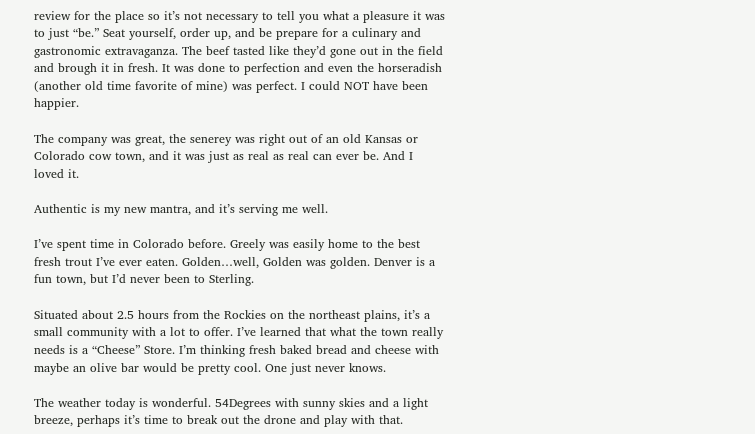review for the place so it’s not necessary to tell you what a pleasure it was to just “be.” Seat yourself, order up, and be prepare for a culinary and gastronomic extravaganza. The beef tasted like they’d gone out in the field and brough it in fresh. It was done to perfection and even the horseradish (another old time favorite of mine) was perfect. I could NOT have been happier.

The company was great, the senerey was right out of an old Kansas or Colorado cow town, and it was just as real as real can ever be. And I loved it.

Authentic is my new mantra, and it’s serving me well.

I’ve spent time in Colorado before. Greely was easily home to the best fresh trout I’ve ever eaten. Golden…well, Golden was golden. Denver is a fun town, but I’d never been to Sterling.

Situated about 2.5 hours from the Rockies on the northeast plains, it’s a small community with a lot to offer. I’ve learned that what the town really needs is a “Cheese” Store. I’m thinking fresh baked bread and cheese with maybe an olive bar would be pretty cool. One just never knows.

The weather today is wonderful. 54Degrees with sunny skies and a light breeze, perhaps it’s time to break out the drone and play with that.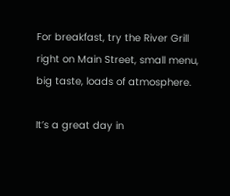For breakfast, try the River Grill right on Main Street, small menu, big taste, loads of atmosphere.

It’s a great day in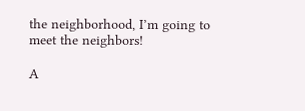the neighborhood, I’m going to meet the neighbors!

A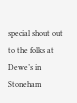special shout out to the folks at Dewe’s in Stoneham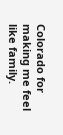Colorado for making me feel like family.